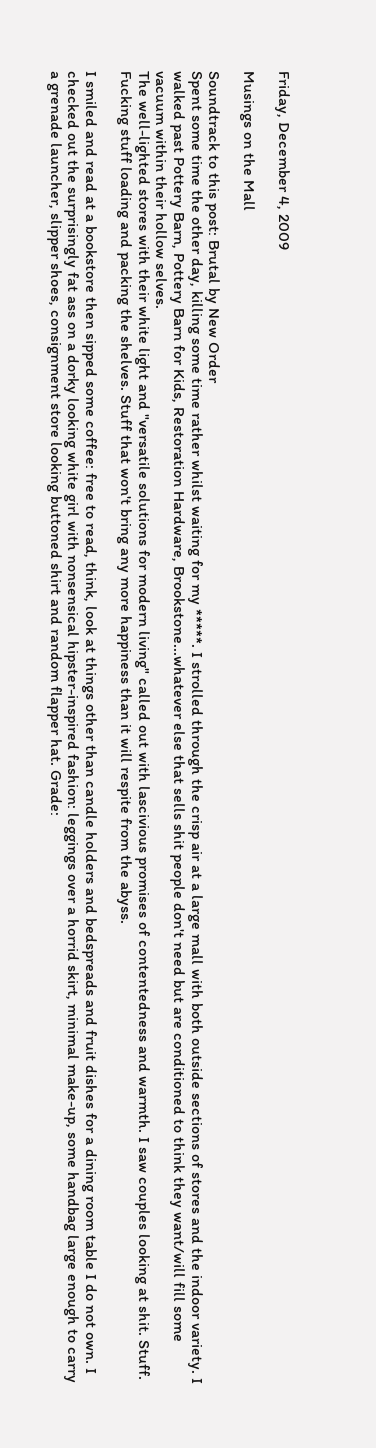Friday, December 4, 2009

Musings on the Mall

Soundtrack to this post: Brutal by New Order
Spent some time the other day, killing some time rather whilst waiting for my *****. I strolled through the crisp air at a large mall with both outside sections of stores and the indoor variety. I walked past Pottery Barn, Pottery Barn for Kids, Restoration Hardware, Brookstone...whatever else that sells shit people don't need but are conditioned to think they want/will fill some vacuum within their hollow selves.
The well-lighted stores with their white light and "versatile solutions for modern living" called out with lascivious promises of contentedness and warmth. I saw couples looking at shit. Stuff. Fucking stuff loading and packing the shelves. Stuff that won't bring any more happiness than it will respite from the abyss.

I smiled and read at a bookstore then sipped some coffee: free to read, think, look at things other than candle holders and bedspreads and fruit dishes for a dining room table I do not own. I checked out the surprisingly fat ass on a dorky looking white girl with nonsensical hipster-inspired fashion: leggings over a horrid skirt, minimal make-up, some handbag large enough to carry a grenade launcher, slipper shoes, consignment store looking buttoned shirt and random flapper hat. Grade: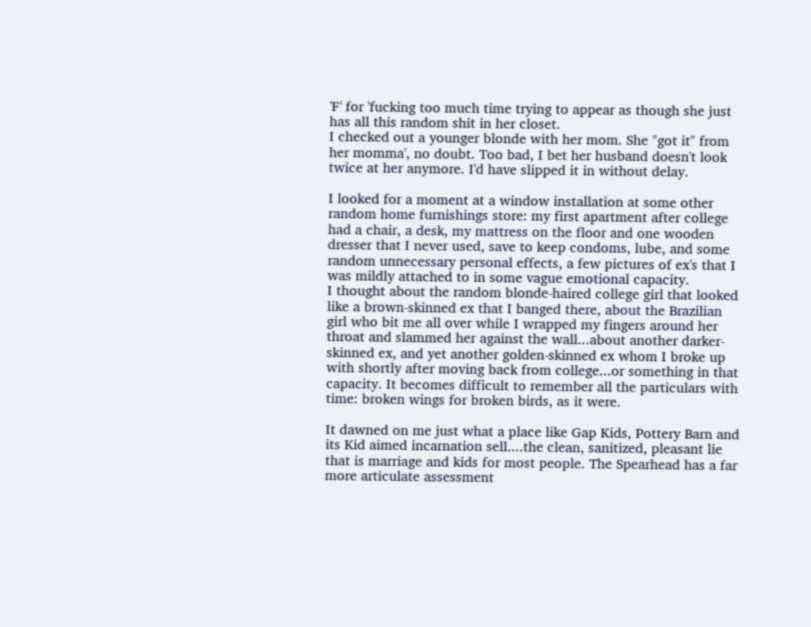'F' for 'fucking too much time trying to appear as though she just has all this random shit in her closet.
I checked out a younger blonde with her mom. She "got it" from her momma', no doubt. Too bad, I bet her husband doesn't look twice at her anymore. I'd have slipped it in without delay.

I looked for a moment at a window installation at some other random home furnishings store: my first apartment after college had a chair, a desk, my mattress on the floor and one wooden dresser that I never used, save to keep condoms, lube, and some random unnecessary personal effects, a few pictures of ex's that I was mildly attached to in some vague emotional capacity.
I thought about the random blonde-haired college girl that looked like a brown-skinned ex that I banged there, about the Brazilian girl who bit me all over while I wrapped my fingers around her throat and slammed her against the wall...about another darker-skinned ex, and yet another golden-skinned ex whom I broke up with shortly after moving back from college...or something in that capacity. It becomes difficult to remember all the particulars with time: broken wings for broken birds, as it were.

It dawned on me just what a place like Gap Kids, Pottery Barn and its Kid aimed incarnation sell....the clean, sanitized, pleasant lie that is marriage and kids for most people. The Spearhead has a far more articulate assessment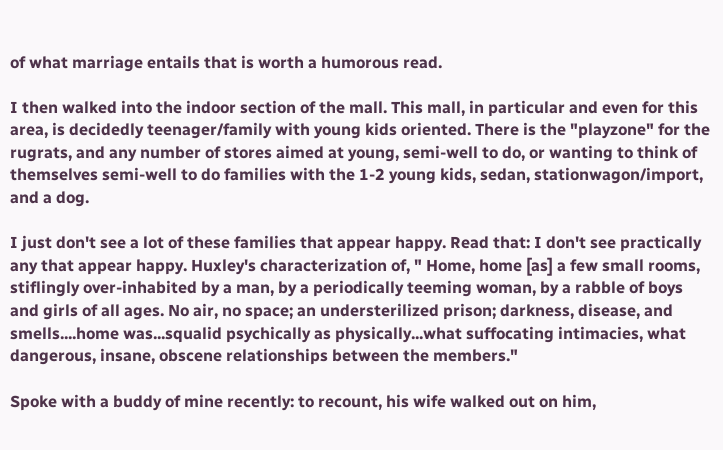of what marriage entails that is worth a humorous read.

I then walked into the indoor section of the mall. This mall, in particular and even for this area, is decidedly teenager/family with young kids oriented. There is the "playzone" for the rugrats, and any number of stores aimed at young, semi-well to do, or wanting to think of themselves semi-well to do families with the 1-2 young kids, sedan, stationwagon/import, and a dog.

I just don't see a lot of these families that appear happy. Read that: I don't see practically any that appear happy. Huxley's characterization of, " Home, home [as] a few small rooms, stiflingly over-inhabited by a man, by a periodically teeming woman, by a rabble of boys and girls of all ages. No air, no space; an understerilized prison; darkness, disease, and smells....home was...squalid psychically as physically...what suffocating intimacies, what dangerous, insane, obscene relationships between the members."

Spoke with a buddy of mine recently: to recount, his wife walked out on him,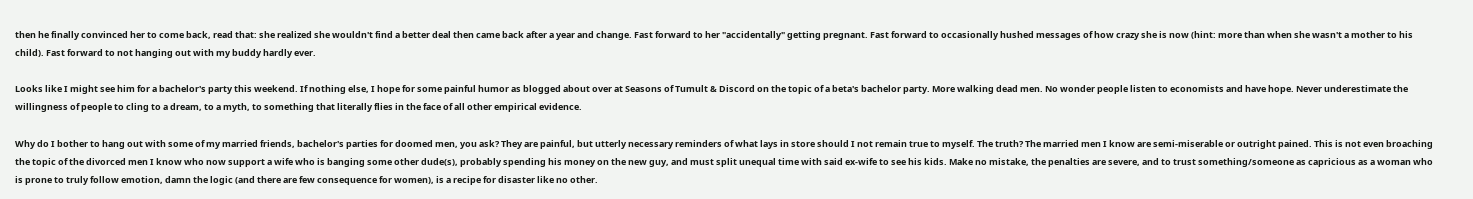then he finally convinced her to come back, read that: she realized she wouldn't find a better deal then came back after a year and change. Fast forward to her "accidentally" getting pregnant. Fast forward to occasionally hushed messages of how crazy she is now (hint: more than when she wasn't a mother to his child). Fast forward to not hanging out with my buddy hardly ever.

Looks like I might see him for a bachelor's party this weekend. If nothing else, I hope for some painful humor as blogged about over at Seasons of Tumult & Discord on the topic of a beta's bachelor party. More walking dead men. No wonder people listen to economists and have hope. Never underestimate the willingness of people to cling to a dream, to a myth, to something that literally flies in the face of all other empirical evidence.

Why do I bother to hang out with some of my married friends, bachelor's parties for doomed men, you ask? They are painful, but utterly necessary reminders of what lays in store should I not remain true to myself. The truth? The married men I know are semi-miserable or outright pained. This is not even broaching the topic of the divorced men I know who now support a wife who is banging some other dude(s), probably spending his money on the new guy, and must split unequal time with said ex-wife to see his kids. Make no mistake, the penalties are severe, and to trust something/someone as capricious as a woman who is prone to truly follow emotion, damn the logic (and there are few consequence for women), is a recipe for disaster like no other.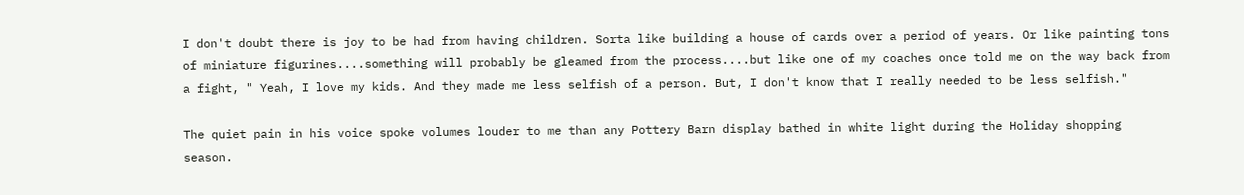I don't doubt there is joy to be had from having children. Sorta like building a house of cards over a period of years. Or like painting tons of miniature figurines....something will probably be gleamed from the process....but like one of my coaches once told me on the way back from a fight, " Yeah, I love my kids. And they made me less selfish of a person. But, I don't know that I really needed to be less selfish."

The quiet pain in his voice spoke volumes louder to me than any Pottery Barn display bathed in white light during the Holiday shopping season.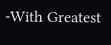-With Greatest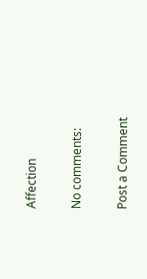Affection

No comments:

Post a Comment